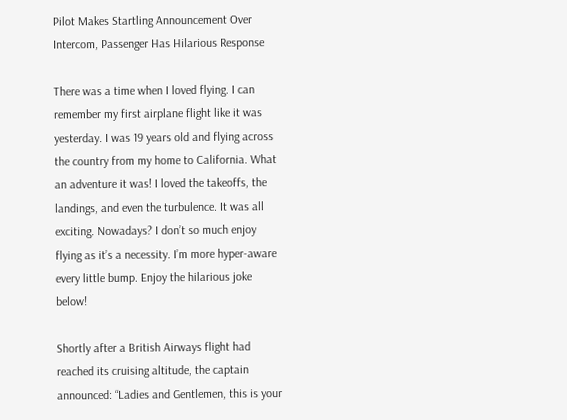Pilot Makes Startling Announcement Over Intercom, Passenger Has Hilarious Response

There was a time when I loved flying. I can remember my first airplane flight like it was yesterday. I was 19 years old and flying across the country from my home to California. What an adventure it was! I loved the takeoffs, the landings, and even the turbulence. It was all exciting. Nowadays? I don’t so much enjoy flying as it’s a necessity. I’m more hyper-aware every little bump. Enjoy the hilarious joke below!

Shortly after a British Airways flight had reached its cruising altitude, the captain announced: “Ladies and Gentlemen, this is your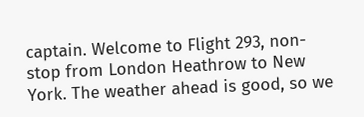captain. Welcome to Flight 293, non-stop from London Heathrow to New York. The weather ahead is good, so we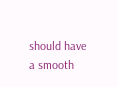should have a smooth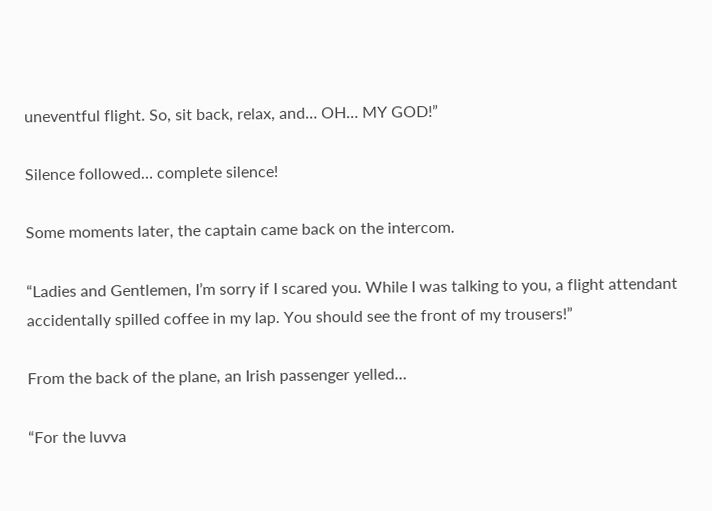uneventful flight. So, sit back, relax, and… OH… MY GOD!”

Silence followed… complete silence!

Some moments later, the captain came back on the intercom.

“Ladies and Gentlemen, I’m sorry if I scared you. While I was talking to you, a flight attendant accidentally spilled coffee in my lap. You should see the front of my trousers!”

From the back of the plane, an Irish passenger yelled…

“For the luvva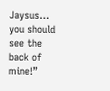Jaysus… you should see the back of mine!”